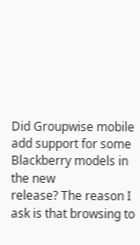Did Groupwise mobile add support for some Blackberry models in the new
release? The reason I ask is that browsing to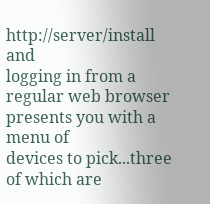http://server/install and
logging in from a regular web browser presents you with a menu of
devices to pick...three of which are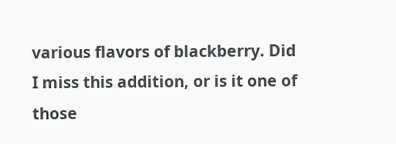various flavors of blackberry. Did
I miss this addition, or is it one of those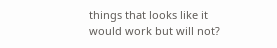things that looks like it
would work but will not?